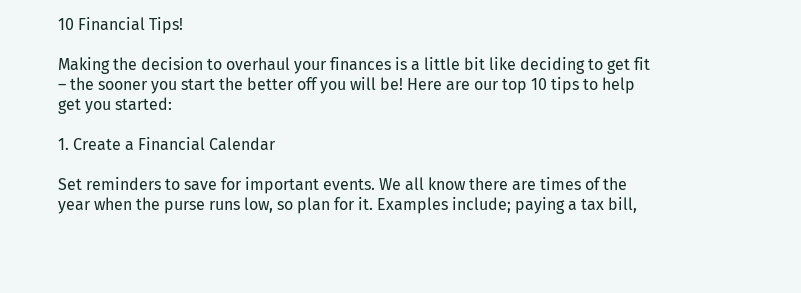10 Financial Tips!

Making the decision to overhaul your finances is a little bit like deciding to get fit – the sooner you start the better off you will be! Here are our top 10 tips to help get you started:

1. Create a Financial Calendar

Set reminders to save for important events. We all know there are times of the year when the purse runs low, so plan for it. Examples include; paying a tax bill,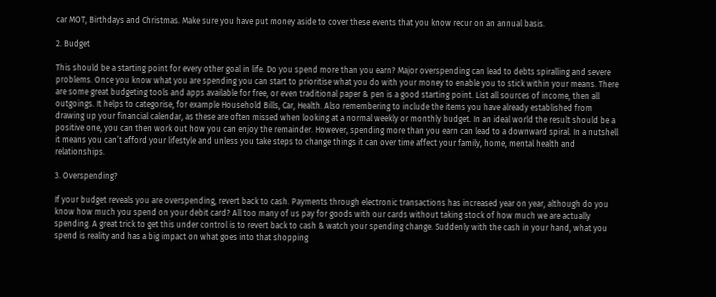car MOT, Birthdays and Christmas. Make sure you have put money aside to cover these events that you know recur on an annual basis.

2. Budget

This should be a starting point for every other goal in life. Do you spend more than you earn? Major overspending can lead to debts spiralling and severe problems. Once you know what you are spending you can start to prioritise what you do with your money to enable you to stick within your means. There are some great budgeting tools and apps available for free, or even traditional paper & pen is a good starting point. List all sources of income, then all outgoings. It helps to categorise, for example Household Bills, Car, Health. Also remembering to include the items you have already established from drawing up your financial calendar, as these are often missed when looking at a normal weekly or monthly budget. In an ideal world the result should be a positive one, you can then work out how you can enjoy the remainder. However, spending more than you earn can lead to a downward spiral. In a nutshell it means you can’t afford your lifestyle and unless you take steps to change things it can over time affect your family, home, mental health and relationships.

3. Overspending?

If your budget reveals you are overspending, revert back to cash. Payments through electronic transactions has increased year on year, although do you know how much you spend on your debit card? All too many of us pay for goods with our cards without taking stock of how much we are actually spending. A great trick to get this under control is to revert back to cash & watch your spending change. Suddenly with the cash in your hand, what you spend is reality and has a big impact on what goes into that shopping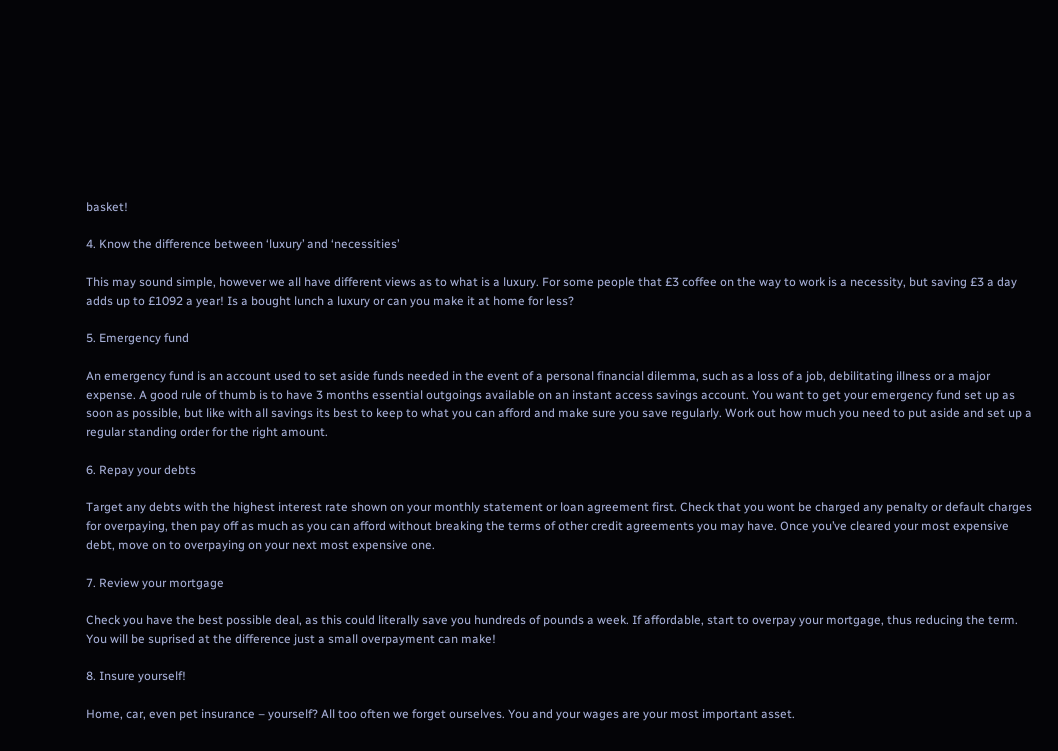basket!

4. Know the difference between ‘luxury’ and ‘necessities’

This may sound simple, however we all have different views as to what is a luxury. For some people that £3 coffee on the way to work is a necessity, but saving £3 a day adds up to £1092 a year! Is a bought lunch a luxury or can you make it at home for less?

5. Emergency fund

An emergency fund is an account used to set aside funds needed in the event of a personal financial dilemma, such as a loss of a job, debilitating illness or a major expense. A good rule of thumb is to have 3 months essential outgoings available on an instant access savings account. You want to get your emergency fund set up as soon as possible, but like with all savings its best to keep to what you can afford and make sure you save regularly. Work out how much you need to put aside and set up a regular standing order for the right amount.

6. Repay your debts

Target any debts with the highest interest rate shown on your monthly statement or loan agreement first. Check that you wont be charged any penalty or default charges for overpaying, then pay off as much as you can afford without breaking the terms of other credit agreements you may have. Once you’ve cleared your most expensive debt, move on to overpaying on your next most expensive one.

7. Review your mortgage

Check you have the best possible deal, as this could literally save you hundreds of pounds a week. If affordable, start to overpay your mortgage, thus reducing the term. You will be suprised at the difference just a small overpayment can make!

8. Insure yourself!

Home, car, even pet insurance – yourself? All too often we forget ourselves. You and your wages are your most important asset.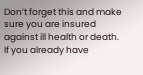Don’t forget this and make sure you are insured against ill health or death. If you already have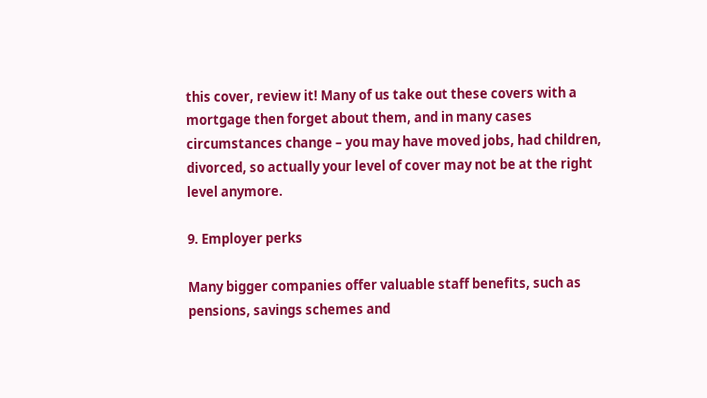this cover, review it! Many of us take out these covers with a mortgage then forget about them, and in many cases circumstances change – you may have moved jobs, had children, divorced, so actually your level of cover may not be at the right level anymore.

9. Employer perks

Many bigger companies offer valuable staff benefits, such as pensions, savings schemes and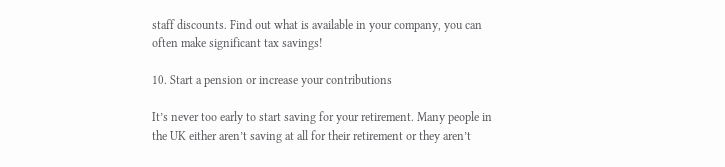staff discounts. Find out what is available in your company, you can often make significant tax savings!

10. Start a pension or increase your contributions

It’s never too early to start saving for your retirement. Many people in the UK either aren’t saving at all for their retirement or they aren’t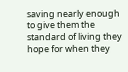saving nearly enough to give them the standard of living they hope for when they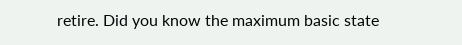retire. Did you know the maximum basic state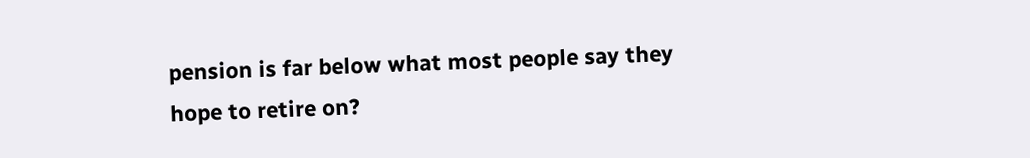pension is far below what most people say they hope to retire on?